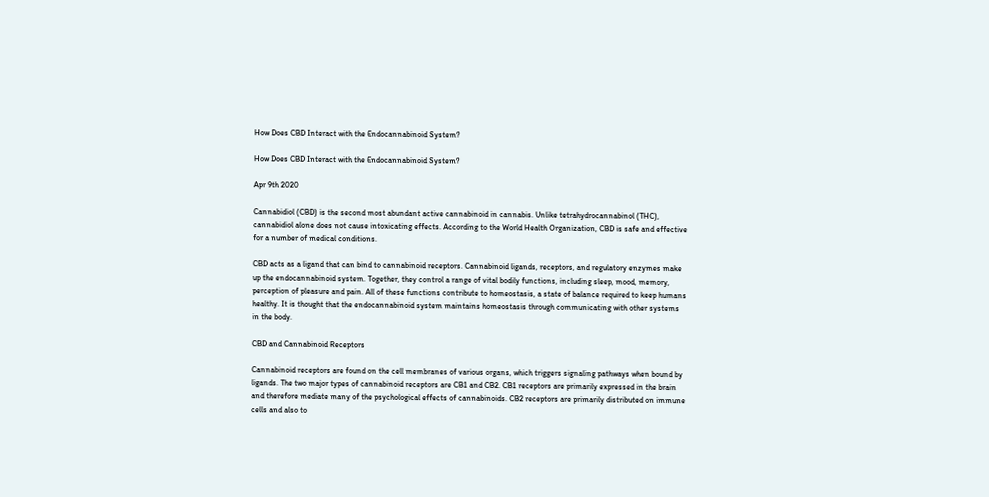How Does CBD Interact with the Endocannabinoid System?

How Does CBD Interact with the Endocannabinoid System?

Apr 9th 2020

Cannabidiol (CBD) is the second most abundant active cannabinoid in cannabis. Unlike tetrahydrocannabinol (THC), cannabidiol alone does not cause intoxicating effects. According to the World Health Organization, CBD is safe and effective for a number of medical conditions.

CBD acts as a ligand that can bind to cannabinoid receptors. Cannabinoid ligands, receptors, and regulatory enzymes make up the endocannabinoid system. Together, they control a range of vital bodily functions, including sleep, mood, memory, perception of pleasure and pain. All of these functions contribute to homeostasis, a state of balance required to keep humans healthy. It is thought that the endocannabinoid system maintains homeostasis through communicating with other systems in the body.

CBD and Cannabinoid Receptors

Cannabinoid receptors are found on the cell membranes of various organs, which triggers signaling pathways when bound by ligands. The two major types of cannabinoid receptors are CB1 and CB2. CB1 receptors are primarily expressed in the brain and therefore mediate many of the psychological effects of cannabinoids. CB2 receptors are primarily distributed on immune cells and also to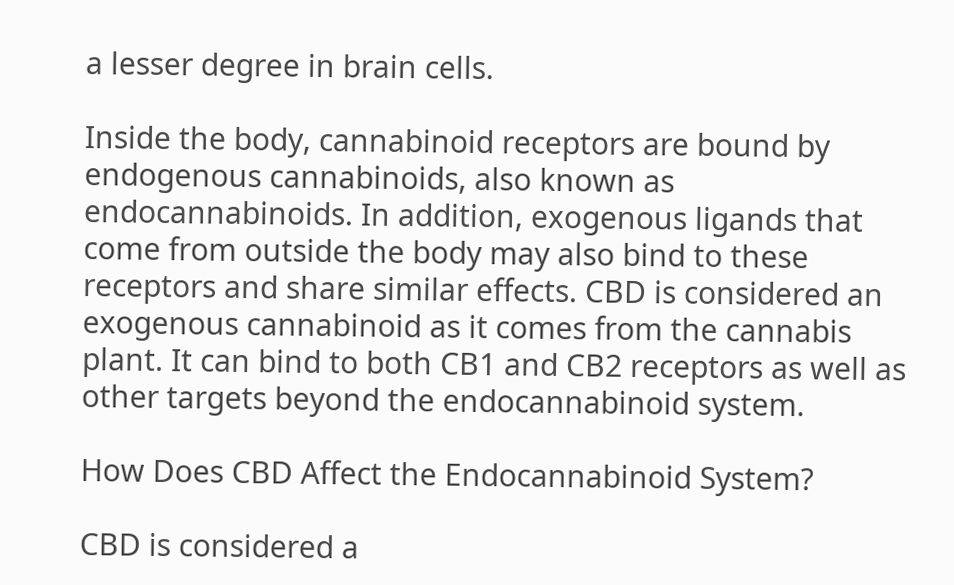a lesser degree in brain cells.

Inside the body, cannabinoid receptors are bound by endogenous cannabinoids, also known as endocannabinoids. In addition, exogenous ligands that come from outside the body may also bind to these receptors and share similar effects. CBD is considered an exogenous cannabinoid as it comes from the cannabis plant. It can bind to both CB1 and CB2 receptors as well as other targets beyond the endocannabinoid system.

How Does CBD Affect the Endocannabinoid System?

CBD is considered a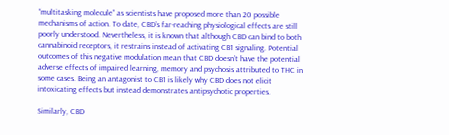“multitasking molecule” as scientists have proposed more than 20 possible mechanisms of action. To date, CBD’s far-reaching physiological effects are still poorly understood. Nevertheless, it is known that although CBD can bind to both cannabinoid receptors, it restrains instead of activating CB1 signaling. Potential outcomes of this negative modulation mean that CBD doesn’t have the potential adverse effects of impaired learning, memory and psychosis attributed to THC in some cases. Being an antagonist to CB1 is likely why CBD does not elicit intoxicating effects but instead demonstrates antipsychotic properties.

Similarly, CBD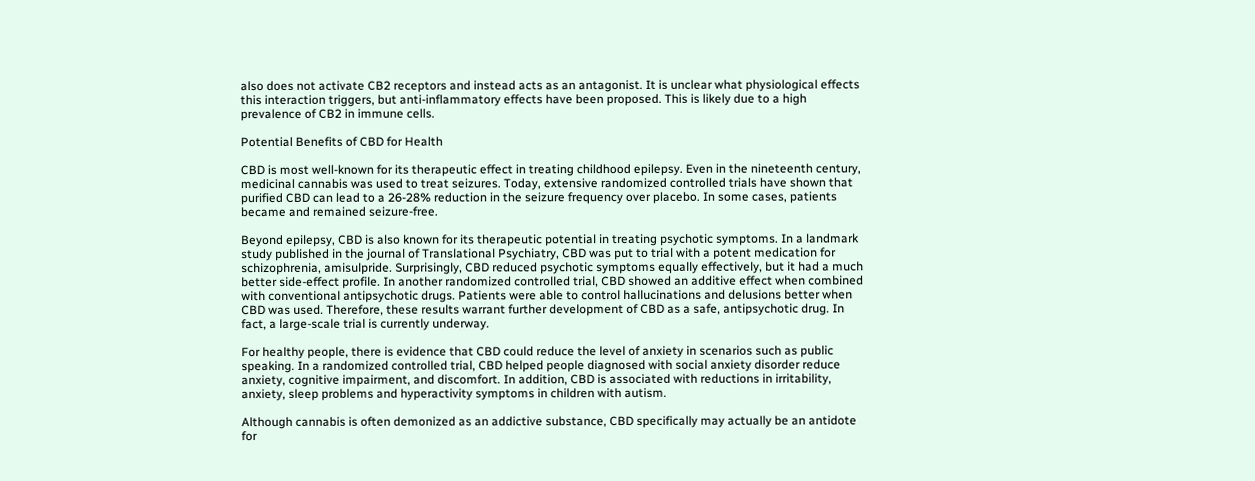also does not activate CB2 receptors and instead acts as an antagonist. It is unclear what physiological effects this interaction triggers, but anti-inflammatory effects have been proposed. This is likely due to a high prevalence of CB2 in immune cells.

Potential Benefits of CBD for Health

CBD is most well-known for its therapeutic effect in treating childhood epilepsy. Even in the nineteenth century, medicinal cannabis was used to treat seizures. Today, extensive randomized controlled trials have shown that purified CBD can lead to a 26-28% reduction in the seizure frequency over placebo. In some cases, patients became and remained seizure-free.

Beyond epilepsy, CBD is also known for its therapeutic potential in treating psychotic symptoms. In a landmark study published in the journal of Translational Psychiatry, CBD was put to trial with a potent medication for schizophrenia, amisulpride. Surprisingly, CBD reduced psychotic symptoms equally effectively, but it had a much better side-effect profile. In another randomized controlled trial, CBD showed an additive effect when combined with conventional antipsychotic drugs. Patients were able to control hallucinations and delusions better when CBD was used. Therefore, these results warrant further development of CBD as a safe, antipsychotic drug. In fact, a large-scale trial is currently underway.

For healthy people, there is evidence that CBD could reduce the level of anxiety in scenarios such as public speaking. In a randomized controlled trial, CBD helped people diagnosed with social anxiety disorder reduce anxiety, cognitive impairment, and discomfort. In addition, CBD is associated with reductions in irritability, anxiety, sleep problems and hyperactivity symptoms in children with autism.

Although cannabis is often demonized as an addictive substance, CBD specifically may actually be an antidote for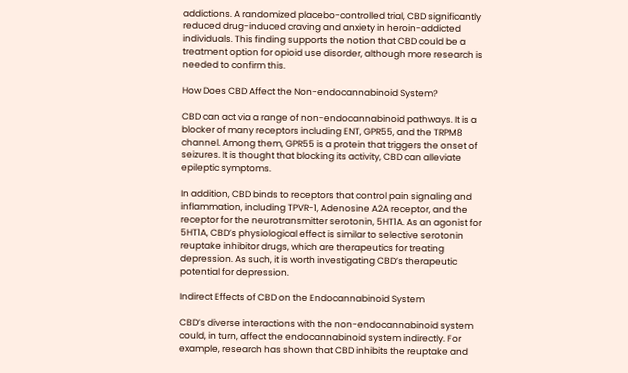addictions. A randomized placebo-controlled trial, CBD significantly reduced drug-induced craving and anxiety in heroin-addicted individuals. This finding supports the notion that CBD could be a treatment option for opioid use disorder, although more research is needed to confirm this.

How Does CBD Affect the Non-endocannabinoid System?

CBD can act via a range of non-endocannabinoid pathways. It is a blocker of many receptors including ENT, GPR55, and the TRPM8 channel. Among them, GPR55 is a protein that triggers the onset of seizures. It is thought that blocking its activity, CBD can alleviate epileptic symptoms.

In addition, CBD binds to receptors that control pain signaling and inflammation, including TPVR-1, Adenosine A2A receptor, and the receptor for the neurotransmitter serotonin, 5HT1A. As an agonist for 5HT1A, CBD’s physiological effect is similar to selective serotonin reuptake inhibitor drugs, which are therapeutics for treating depression. As such, it is worth investigating CBD’s therapeutic potential for depression.

Indirect Effects of CBD on the Endocannabinoid System

CBD’s diverse interactions with the non-endocannabinoid system could, in turn, affect the endocannabinoid system indirectly. For example, research has shown that CBD inhibits the reuptake and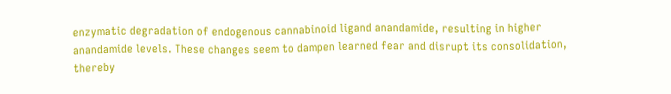enzymatic degradation of endogenous cannabinoid ligand anandamide, resulting in higher anandamide levels. These changes seem to dampen learned fear and disrupt its consolidation, thereby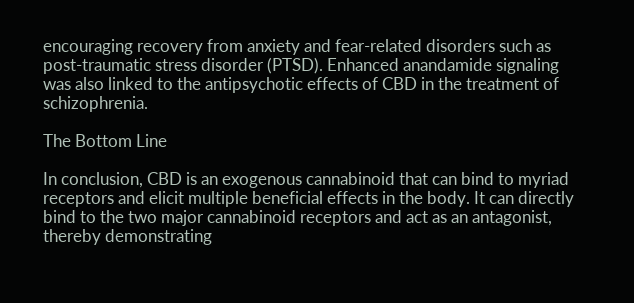encouraging recovery from anxiety and fear-related disorders such as post-traumatic stress disorder (PTSD). Enhanced anandamide signaling was also linked to the antipsychotic effects of CBD in the treatment of schizophrenia.

The Bottom Line

In conclusion, CBD is an exogenous cannabinoid that can bind to myriad receptors and elicit multiple beneficial effects in the body. It can directly bind to the two major cannabinoid receptors and act as an antagonist, thereby demonstrating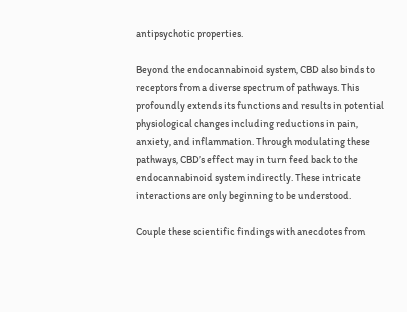antipsychotic properties.

Beyond the endocannabinoid system, CBD also binds to receptors from a diverse spectrum of pathways. This profoundly extends its functions and results in potential physiological changes including reductions in pain, anxiety, and inflammation. Through modulating these pathways, CBD’s effect may in turn feed back to the endocannabinoid system indirectly. These intricate interactions are only beginning to be understood.

Couple these scientific findings with anecdotes from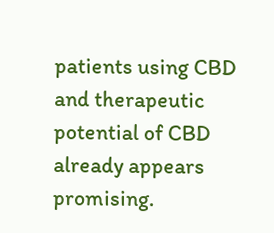patients using CBD and therapeutic potential of CBD already appears promising.